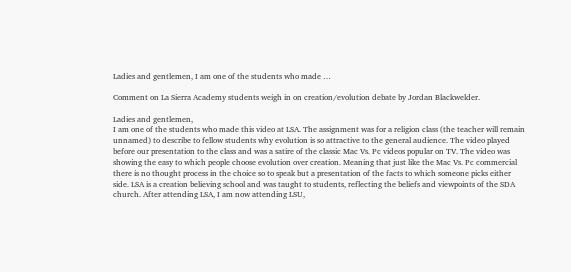Ladies and gentlemen, I am one of the students who made …

Comment on La Sierra Academy students weigh in on creation/evolution debate by Jordan Blackwelder.

Ladies and gentlemen,
I am one of the students who made this video at LSA. The assignment was for a religion class (the teacher will remain unnamed) to describe to fellow students why evolution is so attractive to the general audience. The video played before our presentation to the class and was a satire of the classic Mac Vs. Pc videos popular on TV. The video was showing the easy to which people choose evolution over creation. Meaning that just like the Mac Vs. Pc commercial there is no thought process in the choice so to speak but a presentation of the facts to which someone picks either side. LSA is a creation believing school and was taught to students, reflecting the beliefs and viewpoints of the SDA church. After attending LSA, I am now attending LSU,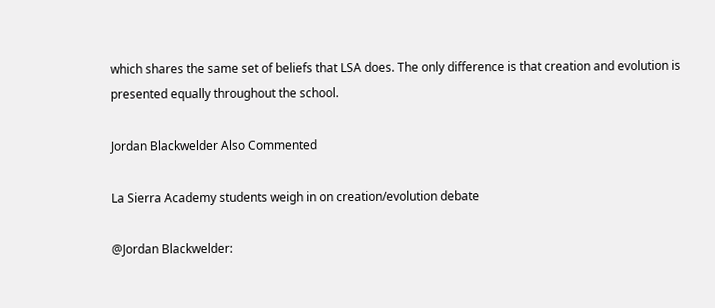which shares the same set of beliefs that LSA does. The only difference is that creation and evolution is presented equally throughout the school.

Jordan Blackwelder Also Commented

La Sierra Academy students weigh in on creation/evolution debate

@Jordan Blackwelder: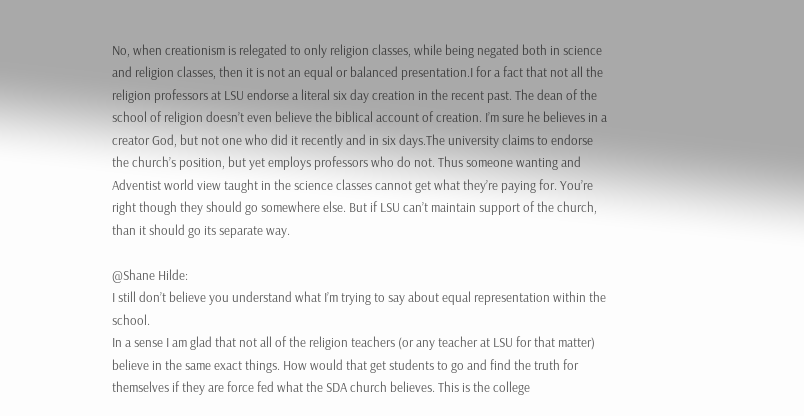No, when creationism is relegated to only religion classes, while being negated both in science and religion classes, then it is not an equal or balanced presentation.I for a fact that not all the religion professors at LSU endorse a literal six day creation in the recent past. The dean of the school of religion doesn’t even believe the biblical account of creation. I’m sure he believes in a creator God, but not one who did it recently and in six days.The university claims to endorse the church’s position, but yet employs professors who do not. Thus someone wanting and Adventist world view taught in the science classes cannot get what they’re paying for. You’re right though they should go somewhere else. But if LSU can’t maintain support of the church, than it should go its separate way.

@Shane Hilde:
I still don’t believe you understand what I’m trying to say about equal representation within the school.
In a sense I am glad that not all of the religion teachers (or any teacher at LSU for that matter) believe in the same exact things. How would that get students to go and find the truth for themselves if they are force fed what the SDA church believes. This is the college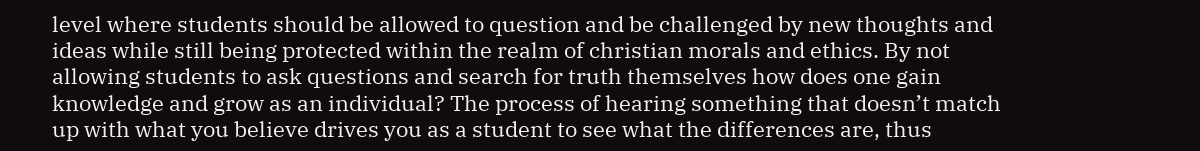level where students should be allowed to question and be challenged by new thoughts and ideas while still being protected within the realm of christian morals and ethics. By not allowing students to ask questions and search for truth themselves how does one gain knowledge and grow as an individual? The process of hearing something that doesn’t match up with what you believe drives you as a student to see what the differences are, thus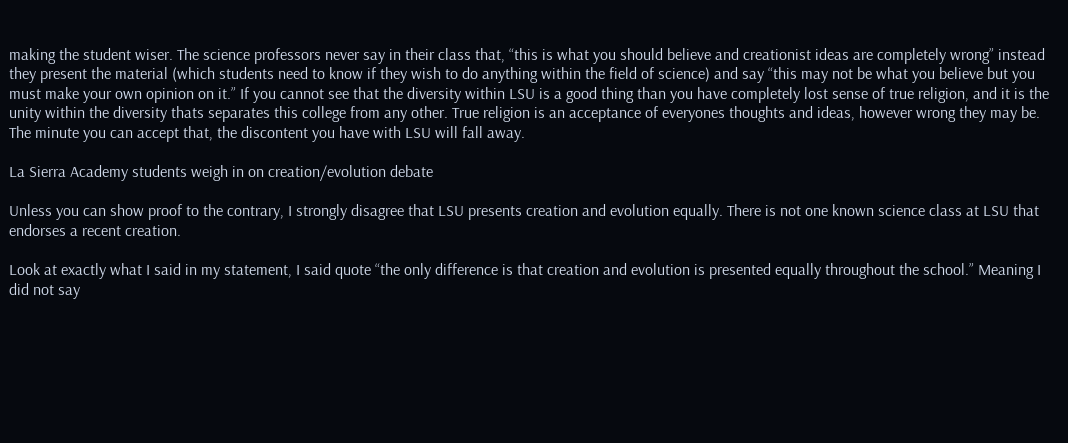making the student wiser. The science professors never say in their class that, “this is what you should believe and creationist ideas are completely wrong” instead they present the material (which students need to know if they wish to do anything within the field of science) and say “this may not be what you believe but you must make your own opinion on it.” If you cannot see that the diversity within LSU is a good thing than you have completely lost sense of true religion, and it is the unity within the diversity thats separates this college from any other. True religion is an acceptance of everyones thoughts and ideas, however wrong they may be. The minute you can accept that, the discontent you have with LSU will fall away.

La Sierra Academy students weigh in on creation/evolution debate

Unless you can show proof to the contrary, I strongly disagree that LSU presents creation and evolution equally. There is not one known science class at LSU that endorses a recent creation.

Look at exactly what I said in my statement, I said quote “the only difference is that creation and evolution is presented equally throughout the school.” Meaning I did not say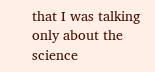that I was talking only about the science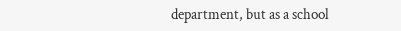department, but as a school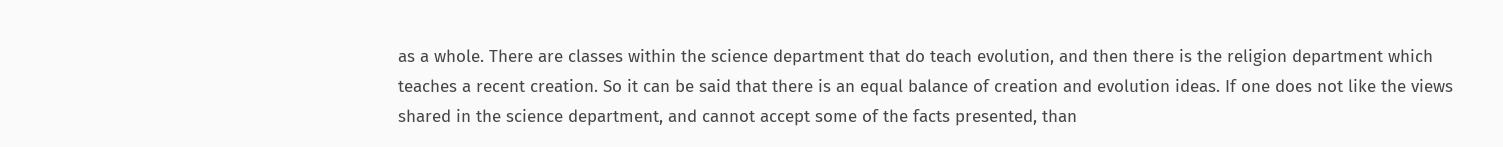as a whole. There are classes within the science department that do teach evolution, and then there is the religion department which teaches a recent creation. So it can be said that there is an equal balance of creation and evolution ideas. If one does not like the views shared in the science department, and cannot accept some of the facts presented, than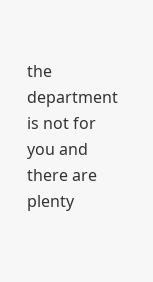the department is not for you and there are plenty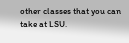other classes that you can take at LSU.